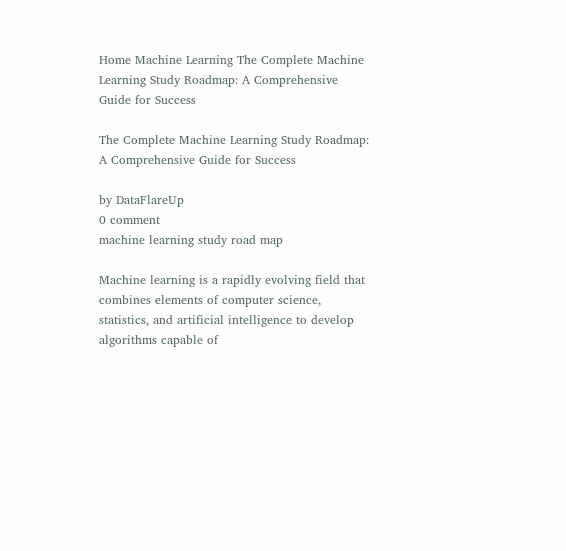Home Machine Learning The Complete Machine Learning Study Roadmap: A Comprehensive Guide for Success

The Complete Machine Learning Study Roadmap: A Comprehensive Guide for Success

by DataFlareUp
0 comment
machine learning study road map

Machine learning is a rapidly evolving field that combines elements of computer science, statistics, and artificial intelligence to develop algorithms capable of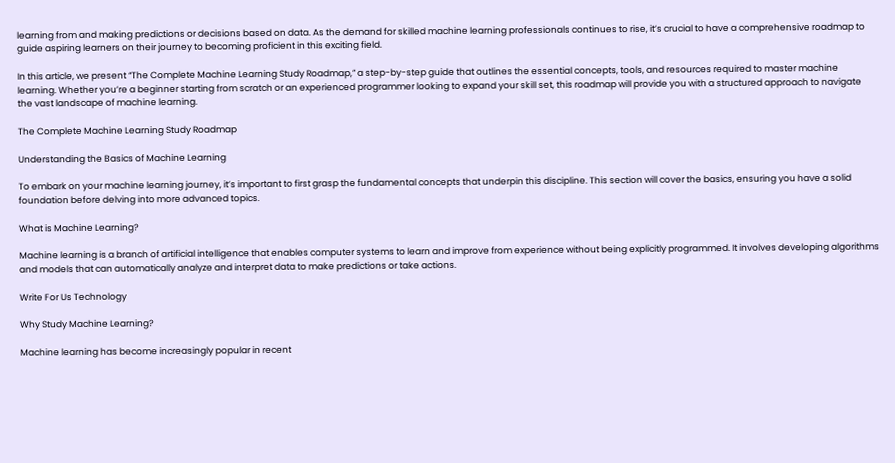learning from and making predictions or decisions based on data. As the demand for skilled machine learning professionals continues to rise, it’s crucial to have a comprehensive roadmap to guide aspiring learners on their journey to becoming proficient in this exciting field.

In this article, we present “The Complete Machine Learning Study Roadmap,” a step-by-step guide that outlines the essential concepts, tools, and resources required to master machine learning. Whether you’re a beginner starting from scratch or an experienced programmer looking to expand your skill set, this roadmap will provide you with a structured approach to navigate the vast landscape of machine learning.

The Complete Machine Learning Study Roadmap

Understanding the Basics of Machine Learning

To embark on your machine learning journey, it’s important to first grasp the fundamental concepts that underpin this discipline. This section will cover the basics, ensuring you have a solid foundation before delving into more advanced topics.

What is Machine Learning?

Machine learning is a branch of artificial intelligence that enables computer systems to learn and improve from experience without being explicitly programmed. It involves developing algorithms and models that can automatically analyze and interpret data to make predictions or take actions.

Write For Us Technology

Why Study Machine Learning?

Machine learning has become increasingly popular in recent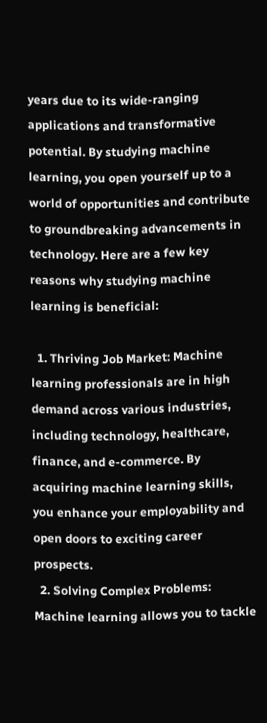years due to its wide-ranging applications and transformative potential. By studying machine learning, you open yourself up to a world of opportunities and contribute to groundbreaking advancements in technology. Here are a few key reasons why studying machine learning is beneficial:

  1. Thriving Job Market: Machine learning professionals are in high demand across various industries, including technology, healthcare, finance, and e-commerce. By acquiring machine learning skills, you enhance your employability and open doors to exciting career prospects.
  2. Solving Complex Problems: Machine learning allows you to tackle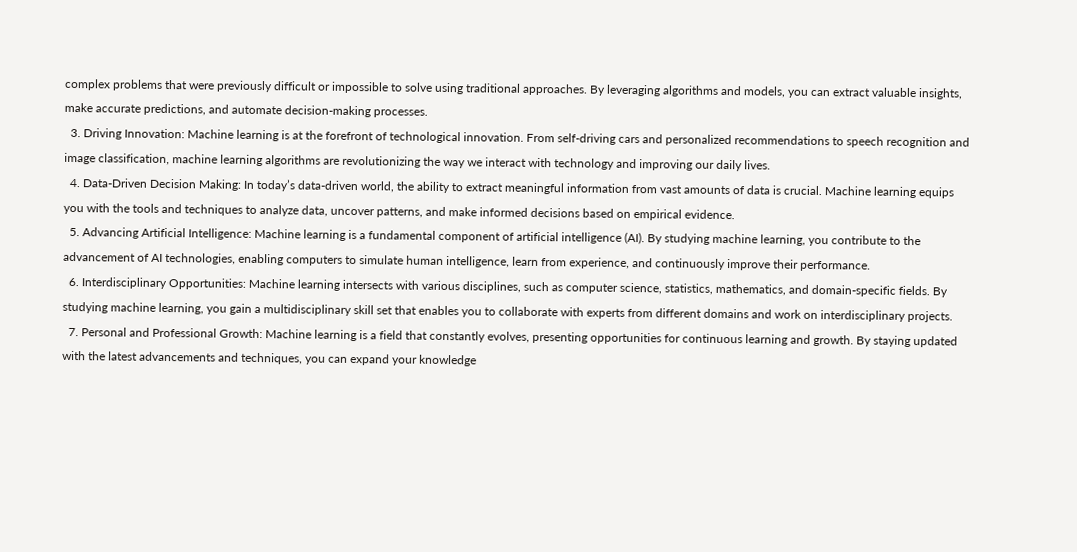complex problems that were previously difficult or impossible to solve using traditional approaches. By leveraging algorithms and models, you can extract valuable insights, make accurate predictions, and automate decision-making processes.
  3. Driving Innovation: Machine learning is at the forefront of technological innovation. From self-driving cars and personalized recommendations to speech recognition and image classification, machine learning algorithms are revolutionizing the way we interact with technology and improving our daily lives.
  4. Data-Driven Decision Making: In today’s data-driven world, the ability to extract meaningful information from vast amounts of data is crucial. Machine learning equips you with the tools and techniques to analyze data, uncover patterns, and make informed decisions based on empirical evidence.
  5. Advancing Artificial Intelligence: Machine learning is a fundamental component of artificial intelligence (AI). By studying machine learning, you contribute to the advancement of AI technologies, enabling computers to simulate human intelligence, learn from experience, and continuously improve their performance.
  6. Interdisciplinary Opportunities: Machine learning intersects with various disciplines, such as computer science, statistics, mathematics, and domain-specific fields. By studying machine learning, you gain a multidisciplinary skill set that enables you to collaborate with experts from different domains and work on interdisciplinary projects.
  7. Personal and Professional Growth: Machine learning is a field that constantly evolves, presenting opportunities for continuous learning and growth. By staying updated with the latest advancements and techniques, you can expand your knowledge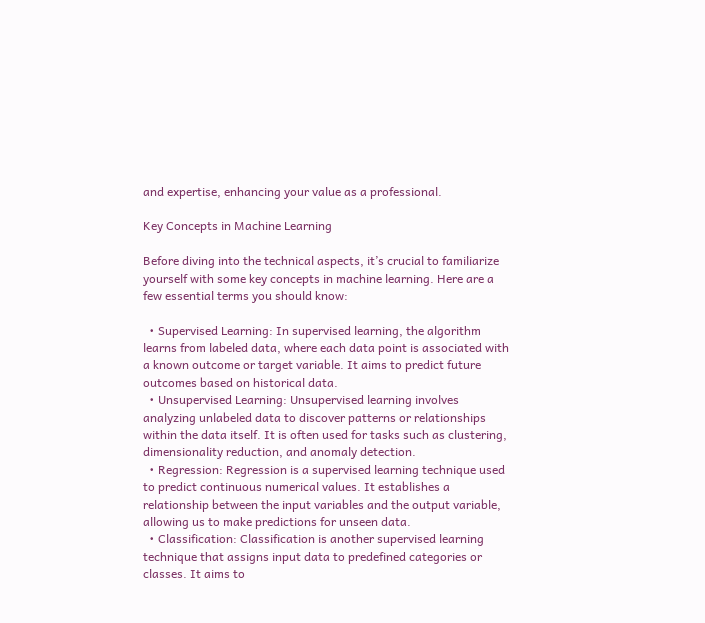and expertise, enhancing your value as a professional.

Key Concepts in Machine Learning

Before diving into the technical aspects, it’s crucial to familiarize yourself with some key concepts in machine learning. Here are a few essential terms you should know:

  • Supervised Learning: In supervised learning, the algorithm learns from labeled data, where each data point is associated with a known outcome or target variable. It aims to predict future outcomes based on historical data.
  • Unsupervised Learning: Unsupervised learning involves analyzing unlabeled data to discover patterns or relationships within the data itself. It is often used for tasks such as clustering, dimensionality reduction, and anomaly detection.
  • Regression: Regression is a supervised learning technique used to predict continuous numerical values. It establishes a relationship between the input variables and the output variable, allowing us to make predictions for unseen data.
  • Classification: Classification is another supervised learning technique that assigns input data to predefined categories or classes. It aims to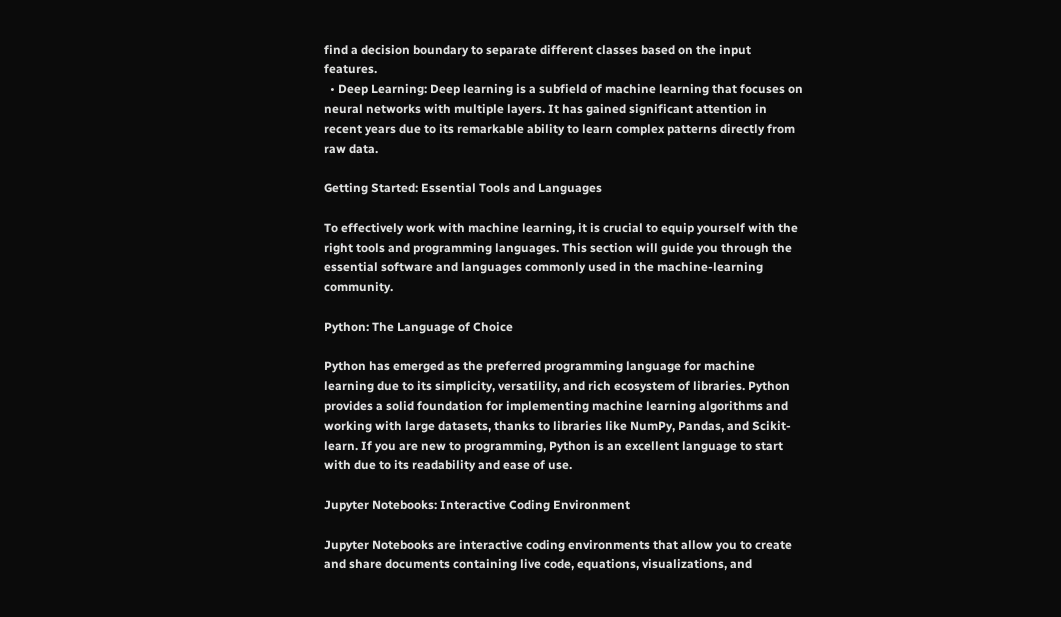find a decision boundary to separate different classes based on the input features.
  • Deep Learning: Deep learning is a subfield of machine learning that focuses on neural networks with multiple layers. It has gained significant attention in recent years due to its remarkable ability to learn complex patterns directly from raw data.

Getting Started: Essential Tools and Languages

To effectively work with machine learning, it is crucial to equip yourself with the right tools and programming languages. This section will guide you through the essential software and languages commonly used in the machine-learning community.

Python: The Language of Choice

Python has emerged as the preferred programming language for machine learning due to its simplicity, versatility, and rich ecosystem of libraries. Python provides a solid foundation for implementing machine learning algorithms and working with large datasets, thanks to libraries like NumPy, Pandas, and Scikit-learn. If you are new to programming, Python is an excellent language to start with due to its readability and ease of use.

Jupyter Notebooks: Interactive Coding Environment

Jupyter Notebooks are interactive coding environments that allow you to create and share documents containing live code, equations, visualizations, and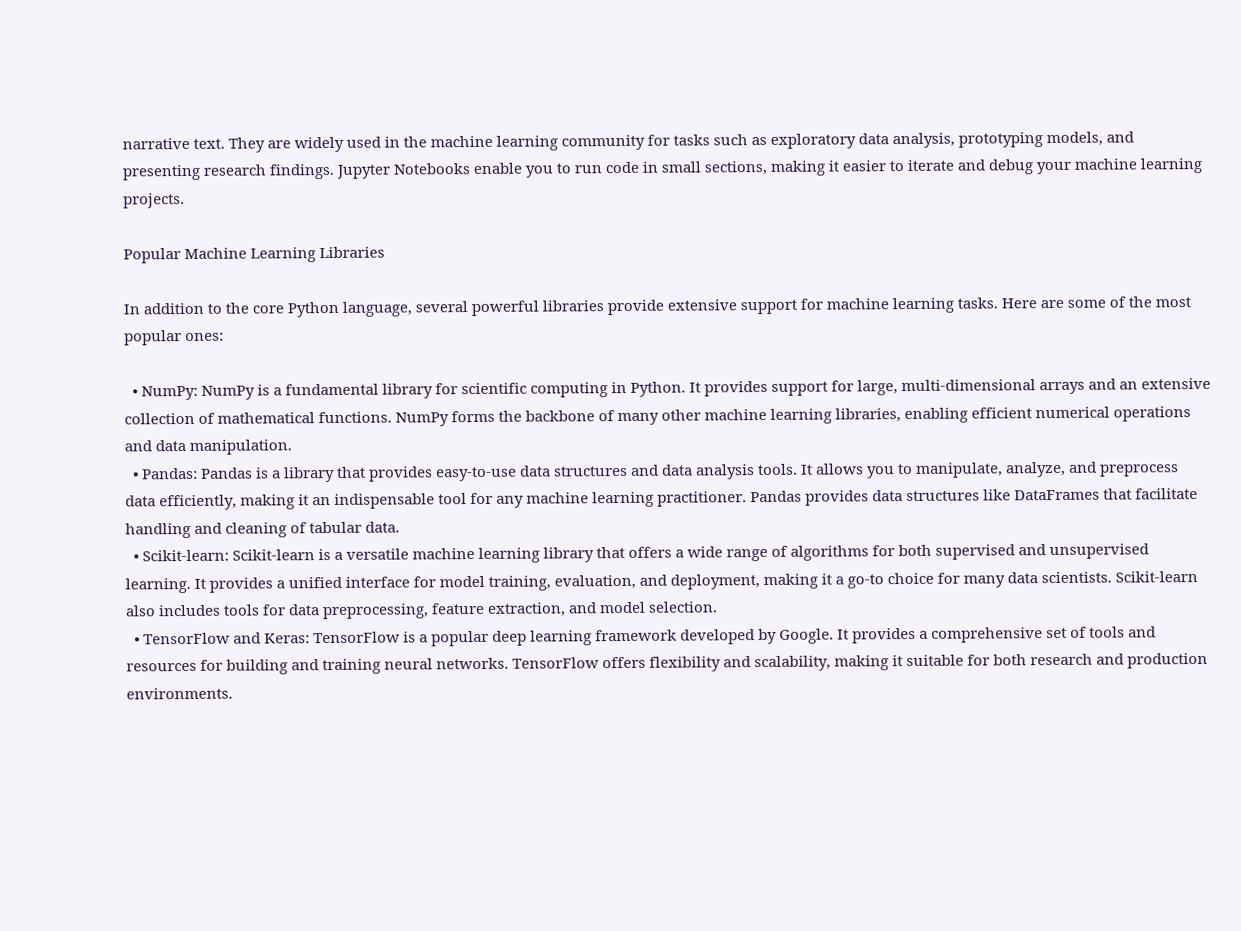narrative text. They are widely used in the machine learning community for tasks such as exploratory data analysis, prototyping models, and presenting research findings. Jupyter Notebooks enable you to run code in small sections, making it easier to iterate and debug your machine learning projects.

Popular Machine Learning Libraries

In addition to the core Python language, several powerful libraries provide extensive support for machine learning tasks. Here are some of the most popular ones:

  • NumPy: NumPy is a fundamental library for scientific computing in Python. It provides support for large, multi-dimensional arrays and an extensive collection of mathematical functions. NumPy forms the backbone of many other machine learning libraries, enabling efficient numerical operations and data manipulation.
  • Pandas: Pandas is a library that provides easy-to-use data structures and data analysis tools. It allows you to manipulate, analyze, and preprocess data efficiently, making it an indispensable tool for any machine learning practitioner. Pandas provides data structures like DataFrames that facilitate handling and cleaning of tabular data.
  • Scikit-learn: Scikit-learn is a versatile machine learning library that offers a wide range of algorithms for both supervised and unsupervised learning. It provides a unified interface for model training, evaluation, and deployment, making it a go-to choice for many data scientists. Scikit-learn also includes tools for data preprocessing, feature extraction, and model selection.
  • TensorFlow and Keras: TensorFlow is a popular deep learning framework developed by Google. It provides a comprehensive set of tools and resources for building and training neural networks. TensorFlow offers flexibility and scalability, making it suitable for both research and production environments.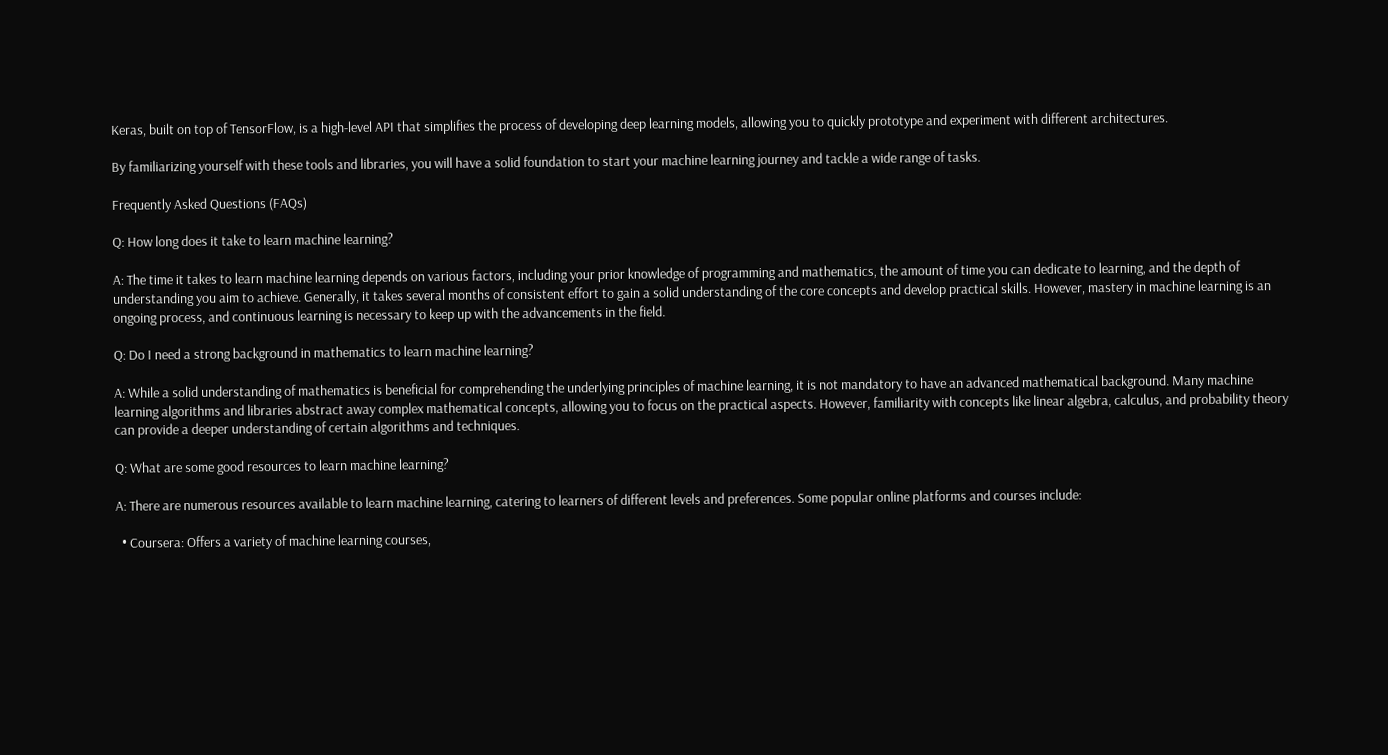Keras, built on top of TensorFlow, is a high-level API that simplifies the process of developing deep learning models, allowing you to quickly prototype and experiment with different architectures.

By familiarizing yourself with these tools and libraries, you will have a solid foundation to start your machine learning journey and tackle a wide range of tasks.

Frequently Asked Questions (FAQs)

Q: How long does it take to learn machine learning?

A: The time it takes to learn machine learning depends on various factors, including your prior knowledge of programming and mathematics, the amount of time you can dedicate to learning, and the depth of understanding you aim to achieve. Generally, it takes several months of consistent effort to gain a solid understanding of the core concepts and develop practical skills. However, mastery in machine learning is an ongoing process, and continuous learning is necessary to keep up with the advancements in the field.

Q: Do I need a strong background in mathematics to learn machine learning?

A: While a solid understanding of mathematics is beneficial for comprehending the underlying principles of machine learning, it is not mandatory to have an advanced mathematical background. Many machine learning algorithms and libraries abstract away complex mathematical concepts, allowing you to focus on the practical aspects. However, familiarity with concepts like linear algebra, calculus, and probability theory can provide a deeper understanding of certain algorithms and techniques.

Q: What are some good resources to learn machine learning?

A: There are numerous resources available to learn machine learning, catering to learners of different levels and preferences. Some popular online platforms and courses include:

  • Coursera: Offers a variety of machine learning courses,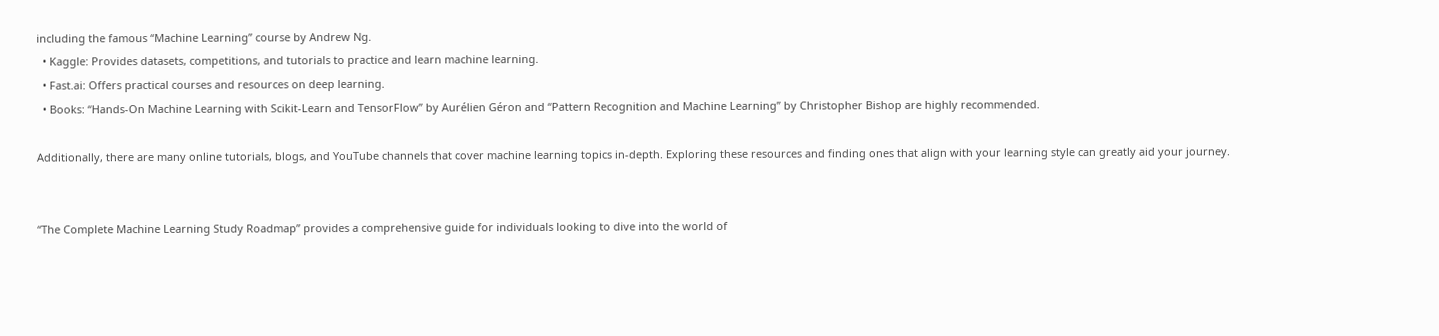including the famous “Machine Learning” course by Andrew Ng.
  • Kaggle: Provides datasets, competitions, and tutorials to practice and learn machine learning.
  • Fast.ai: Offers practical courses and resources on deep learning.
  • Books: “Hands-On Machine Learning with Scikit-Learn and TensorFlow” by Aurélien Géron and “Pattern Recognition and Machine Learning” by Christopher Bishop are highly recommended.

Additionally, there are many online tutorials, blogs, and YouTube channels that cover machine learning topics in-depth. Exploring these resources and finding ones that align with your learning style can greatly aid your journey.


“The Complete Machine Learning Study Roadmap” provides a comprehensive guide for individuals looking to dive into the world of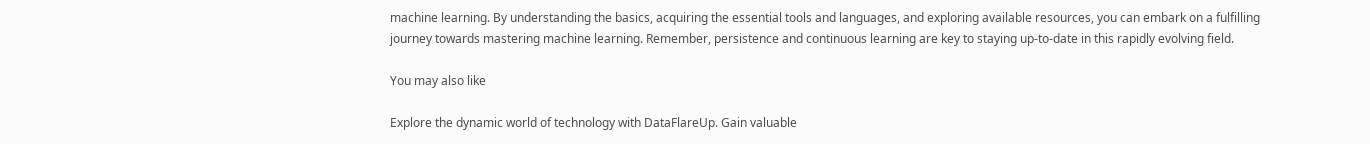machine learning. By understanding the basics, acquiring the essential tools and languages, and exploring available resources, you can embark on a fulfilling journey towards mastering machine learning. Remember, persistence and continuous learning are key to staying up-to-date in this rapidly evolving field.

You may also like

Explore the dynamic world of technology with DataFlareUp. Gain valuable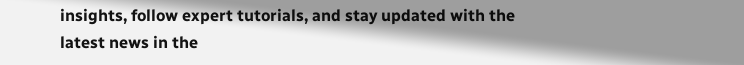insights, follow expert tutorials, and stay updated with the latest news in the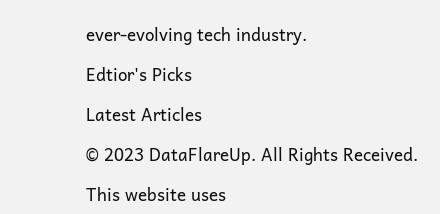ever-evolving tech industry.

Edtior's Picks

Latest Articles

© 2023 DataFlareUp. All Rights Received.

This website uses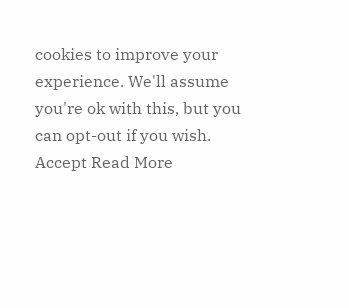cookies to improve your experience. We'll assume you're ok with this, but you can opt-out if you wish. Accept Read More